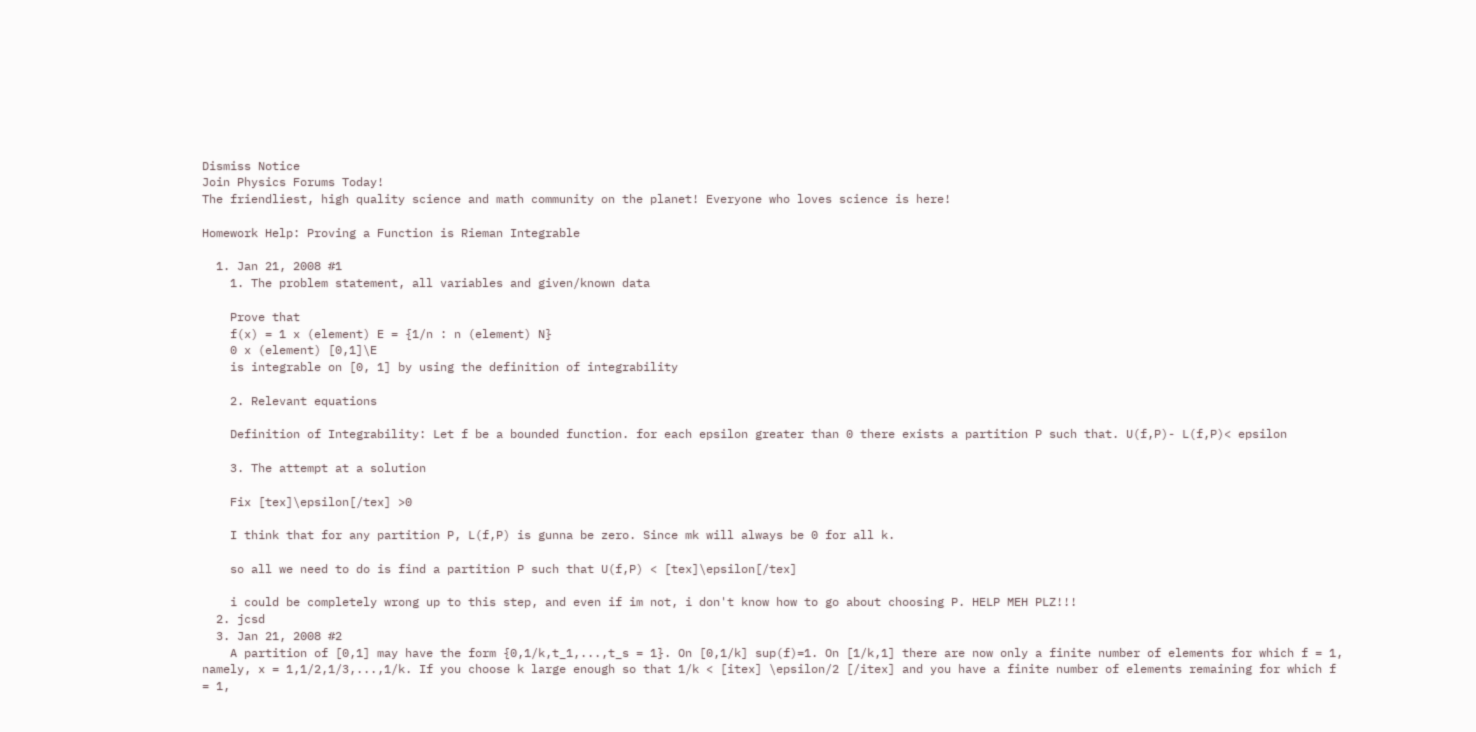Dismiss Notice
Join Physics Forums Today!
The friendliest, high quality science and math community on the planet! Everyone who loves science is here!

Homework Help: Proving a Function is Rieman Integrable

  1. Jan 21, 2008 #1
    1. The problem statement, all variables and given/known data

    Prove that
    f(x) = 1 x (element) E = {1/n : n (element) N}
    0 x (element) [0,1]\E
    is integrable on [0, 1] by using the definition of integrability

    2. Relevant equations

    Definition of Integrability: Let f be a bounded function. for each epsilon greater than 0 there exists a partition P such that. U(f,P)- L(f,P)< epsilon

    3. The attempt at a solution

    Fix [tex]\epsilon[/tex] >0

    I think that for any partition P, L(f,P) is gunna be zero. Since mk will always be 0 for all k.

    so all we need to do is find a partition P such that U(f,P) < [tex]\epsilon[/tex]

    i could be completely wrong up to this step, and even if im not, i don't know how to go about choosing P. HELP MEH PLZ!!!
  2. jcsd
  3. Jan 21, 2008 #2
    A partition of [0,1] may have the form {0,1/k,t_1,...,t_s = 1}. On [0,1/k] sup(f)=1. On [1/k,1] there are now only a finite number of elements for which f = 1, namely, x = 1,1/2,1/3,...,1/k. If you choose k large enough so that 1/k < [itex] \epsilon/2 [/itex] and you have a finite number of elements remaining for which f = 1,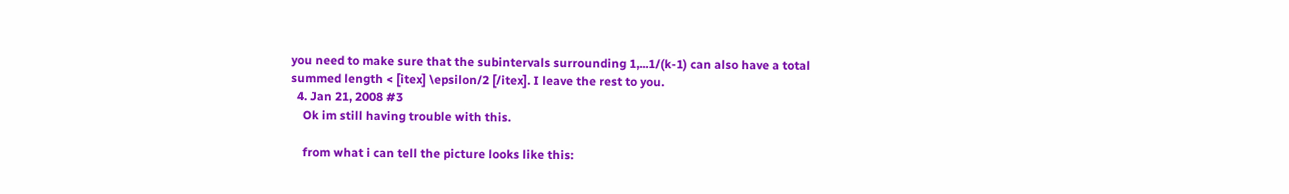you need to make sure that the subintervals surrounding 1,...1/(k-1) can also have a total summed length < [itex] \epsilon/2 [/itex]. I leave the rest to you.
  4. Jan 21, 2008 #3
    Ok im still having trouble with this.

    from what i can tell the picture looks like this: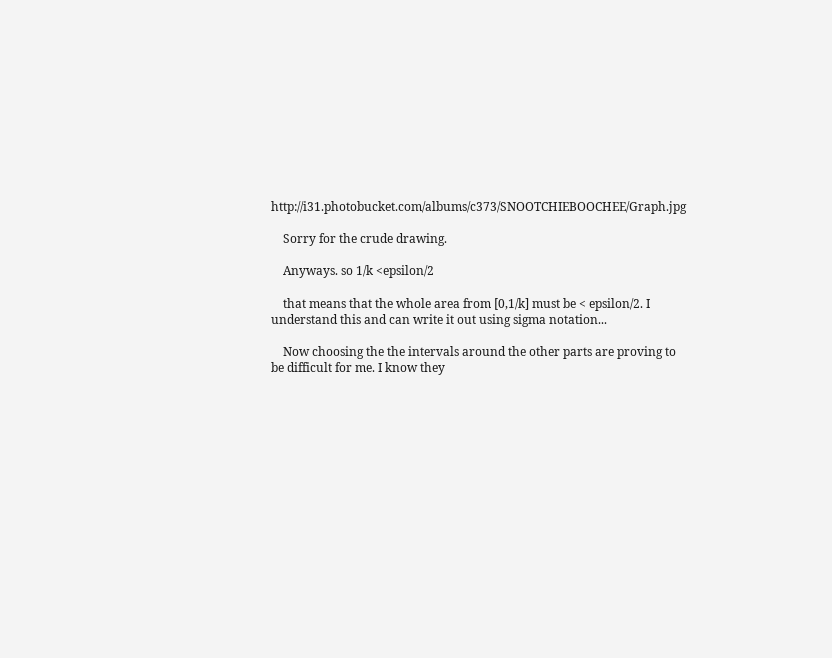http://i31.photobucket.com/albums/c373/SNOOTCHIEBOOCHEE/Graph.jpg

    Sorry for the crude drawing.

    Anyways. so 1/k <epsilon/2

    that means that the whole area from [0,1/k] must be < epsilon/2. I understand this and can write it out using sigma notation...

    Now choosing the the intervals around the other parts are proving to be difficult for me. I know they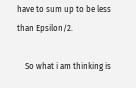have to sum up to be less than Epsilon/2.

    So what i am thinking is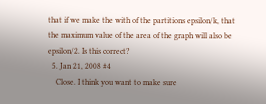that if we make the with of the partitions epsilon/k, that the maximum value of the area of the graph will also be epsilon/2. Is this correct?
  5. Jan 21, 2008 #4
    Close. I think you want to make sure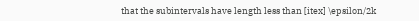that the subintervals have length less than [itex] \epsilon/2k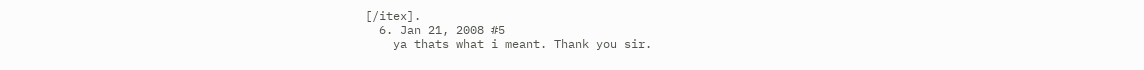[/itex].
  6. Jan 21, 2008 #5
    ya thats what i meant. Thank you sir.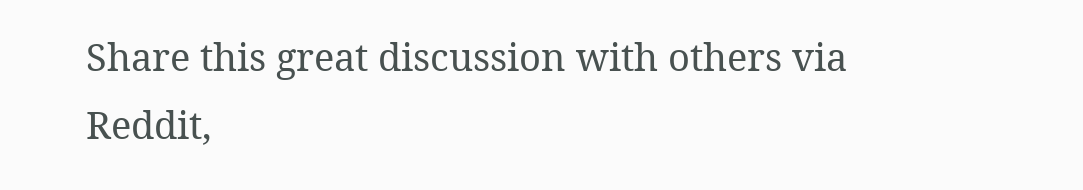Share this great discussion with others via Reddit,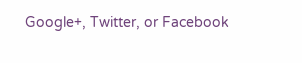Google+, Twitter, or Facebook